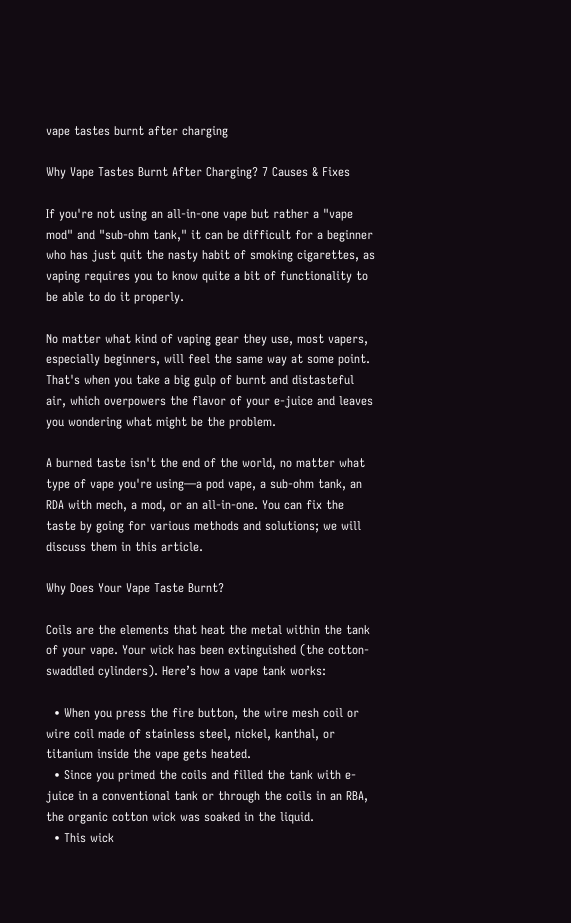vape tastes burnt after charging

Why Vape Tastes Burnt After Charging? 7 Causes & Fixes

If you're not using an all-in-one vape but rather a "vape mod" and "sub-ohm tank," it can be difficult for a beginner who has just quit the nasty habit of smoking cigarettes, as vaping requires you to know quite a bit of functionality to be able to do it properly.

No matter what kind of vaping gear they use, most vapers, especially beginners, will feel the same way at some point. That's when you take a big gulp of burnt and distasteful air, which overpowers the flavor of your e-juice and leaves you wondering what might be the problem.

A burned taste isn't the end of the world, no matter what type of vape you're using—a pod vape, a sub-ohm tank, an RDA with mech, a mod, or an all-in-one. You can fix the taste by going for various methods and solutions; we will discuss them in this article.

Why Does Your Vape Taste Burnt?

Coils are the elements that heat the metal within the tank of your vape. Your wick has been extinguished (the cotton-swaddled cylinders). Here’s how a vape tank works:

  • When you press the fire button, the wire mesh coil or wire coil made of stainless steel, nickel, kanthal, or titanium inside the vape gets heated.
  • Since you primed the coils and filled the tank with e-juice in a conventional tank or through the coils in an RBA, the organic cotton wick was soaked in the liquid.
  • This wick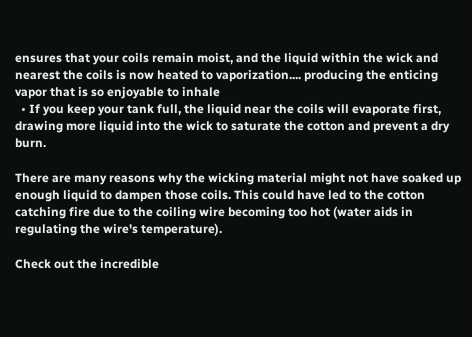ensures that your coils remain moist, and the liquid within the wick and nearest the coils is now heated to vaporization.... producing the enticing vapor that is so enjoyable to inhale
  • If you keep your tank full, the liquid near the coils will evaporate first, drawing more liquid into the wick to saturate the cotton and prevent a dry burn.

There are many reasons why the wicking material might not have soaked up enough liquid to dampen those coils. This could have led to the cotton catching fire due to the coiling wire becoming too hot (water aids in regulating the wire's temperature).

Check out the incredible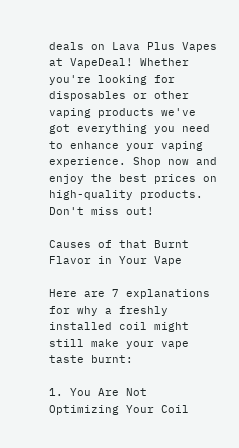deals on Lava Plus Vapes at VapeDeal! Whether you're looking for disposables or other vaping products we've got everything you need to enhance your vaping experience. Shop now and enjoy the best prices on high-quality products. Don't miss out!

Causes of that Burnt Flavor in Your Vape

Here are 7 explanations for why a freshly installed coil might still make your vape taste burnt:

1. You Are Not Optimizing Your Coil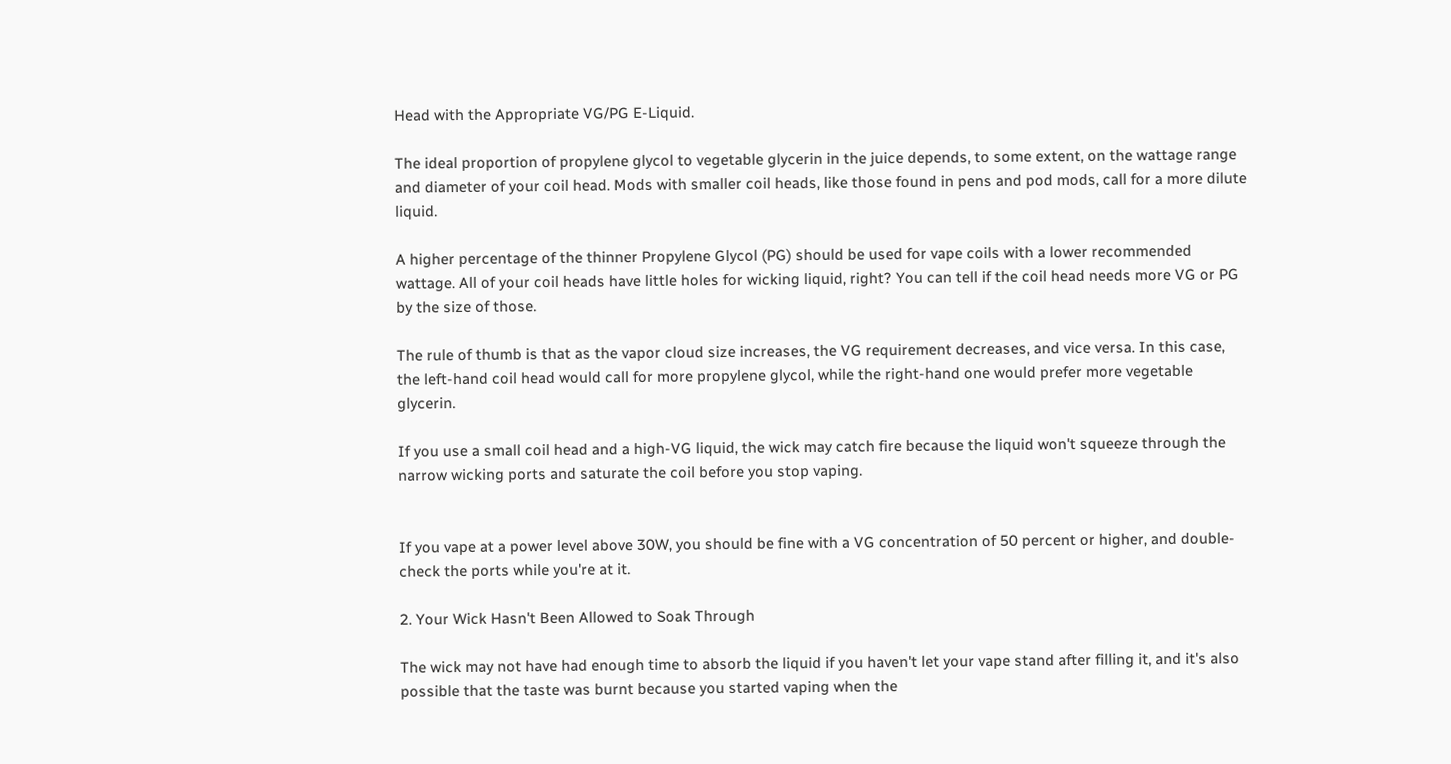Head with the Appropriate VG/PG E-Liquid.

The ideal proportion of propylene glycol to vegetable glycerin in the juice depends, to some extent, on the wattage range and diameter of your coil head. Mods with smaller coil heads, like those found in pens and pod mods, call for a more dilute liquid.

A higher percentage of the thinner Propylene Glycol (PG) should be used for vape coils with a lower recommended wattage. All of your coil heads have little holes for wicking liquid, right? You can tell if the coil head needs more VG or PG by the size of those.

The rule of thumb is that as the vapor cloud size increases, the VG requirement decreases, and vice versa. In this case, the left-hand coil head would call for more propylene glycol, while the right-hand one would prefer more vegetable glycerin.

If you use a small coil head and a high-VG liquid, the wick may catch fire because the liquid won't squeeze through the narrow wicking ports and saturate the coil before you stop vaping.


If you vape at a power level above 30W, you should be fine with a VG concentration of 50 percent or higher, and double-check the ports while you're at it.

2. Your Wick Hasn't Been Allowed to Soak Through

The wick may not have had enough time to absorb the liquid if you haven't let your vape stand after filling it, and it's also possible that the taste was burnt because you started vaping when the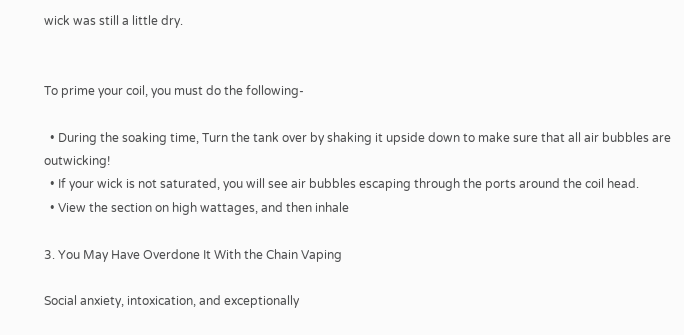wick was still a little dry.


To prime your coil, you must do the following-

  • During the soaking time, Turn the tank over by shaking it upside down to make sure that all air bubbles are outwicking!
  • If your wick is not saturated, you will see air bubbles escaping through the ports around the coil head.
  • View the section on high wattages, and then inhale

3. You May Have Overdone It With the Chain Vaping

Social anxiety, intoxication, and exceptionally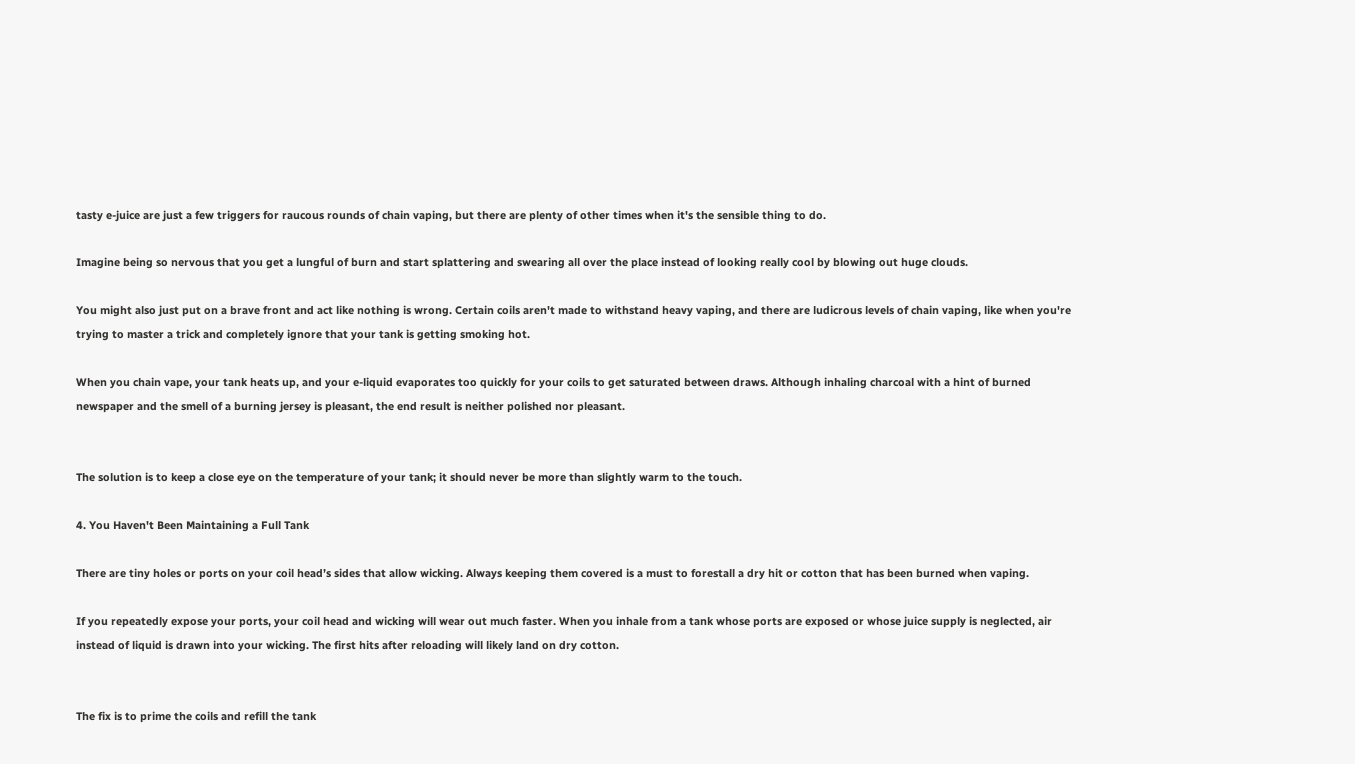tasty e-juice are just a few triggers for raucous rounds of chain vaping, but there are plenty of other times when it's the sensible thing to do.

Imagine being so nervous that you get a lungful of burn and start splattering and swearing all over the place instead of looking really cool by blowing out huge clouds.

You might also just put on a brave front and act like nothing is wrong. Certain coils aren't made to withstand heavy vaping, and there are ludicrous levels of chain vaping, like when you're trying to master a trick and completely ignore that your tank is getting smoking hot.

When you chain vape, your tank heats up, and your e-liquid evaporates too quickly for your coils to get saturated between draws. Although inhaling charcoal with a hint of burned newspaper and the smell of a burning jersey is pleasant, the end result is neither polished nor pleasant.


The solution is to keep a close eye on the temperature of your tank; it should never be more than slightly warm to the touch.

4. You Haven't Been Maintaining a Full Tank

There are tiny holes or ports on your coil head’s sides that allow wicking. Always keeping them covered is a must to forestall a dry hit or cotton that has been burned when vaping.

If you repeatedly expose your ports, your coil head and wicking will wear out much faster. When you inhale from a tank whose ports are exposed or whose juice supply is neglected, air instead of liquid is drawn into your wicking. The first hits after reloading will likely land on dry cotton.


The fix is to prime the coils and refill the tank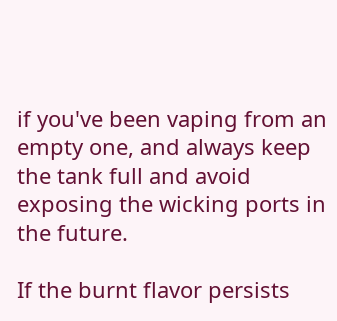if you've been vaping from an empty one, and always keep the tank full and avoid exposing the wicking ports in the future.

If the burnt flavor persists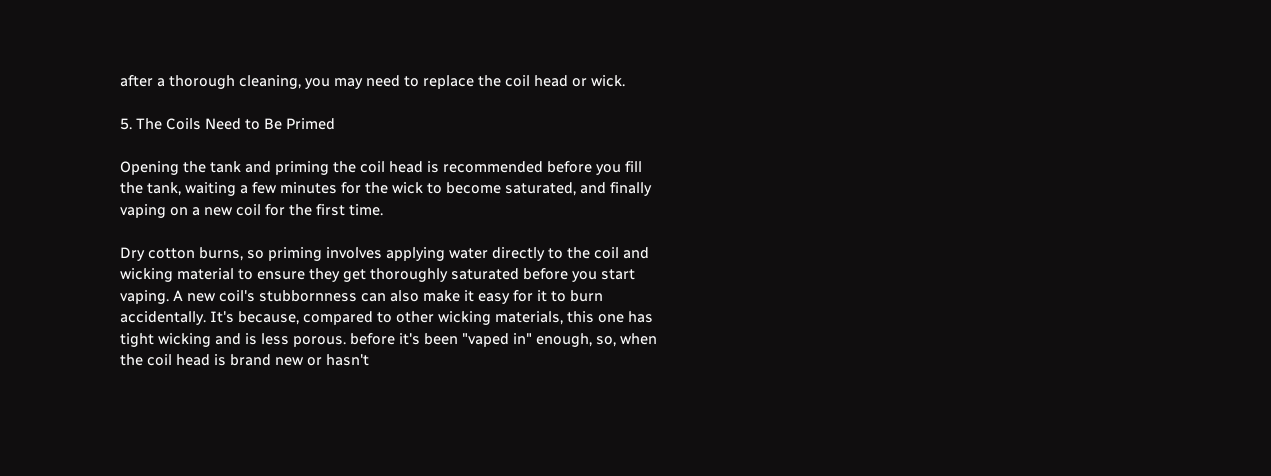after a thorough cleaning, you may need to replace the coil head or wick.

5. The Coils Need to Be Primed

Opening the tank and priming the coil head is recommended before you fill the tank, waiting a few minutes for the wick to become saturated, and finally vaping on a new coil for the first time.

Dry cotton burns, so priming involves applying water directly to the coil and wicking material to ensure they get thoroughly saturated before you start vaping. A new coil's stubbornness can also make it easy for it to burn accidentally. It's because, compared to other wicking materials, this one has tight wicking and is less porous. before it's been "vaped in" enough, so, when the coil head is brand new or hasn't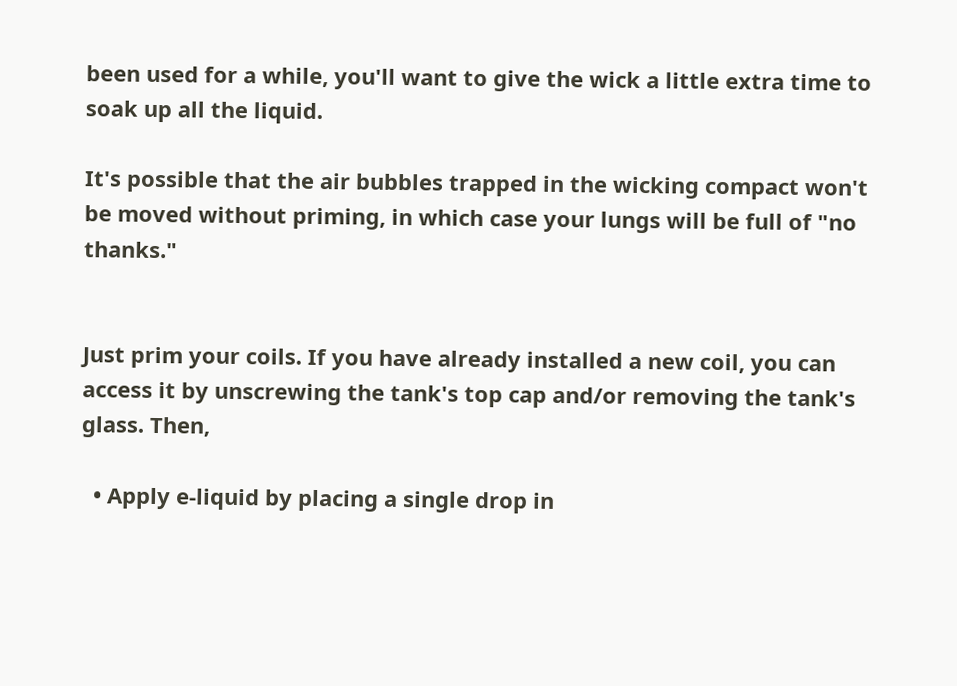been used for a while, you'll want to give the wick a little extra time to soak up all the liquid.

It's possible that the air bubbles trapped in the wicking compact won't be moved without priming, in which case your lungs will be full of "no thanks."


Just prim your coils. If you have already installed a new coil, you can access it by unscrewing the tank's top cap and/or removing the tank's glass. Then,

  • Apply e-liquid by placing a single drop in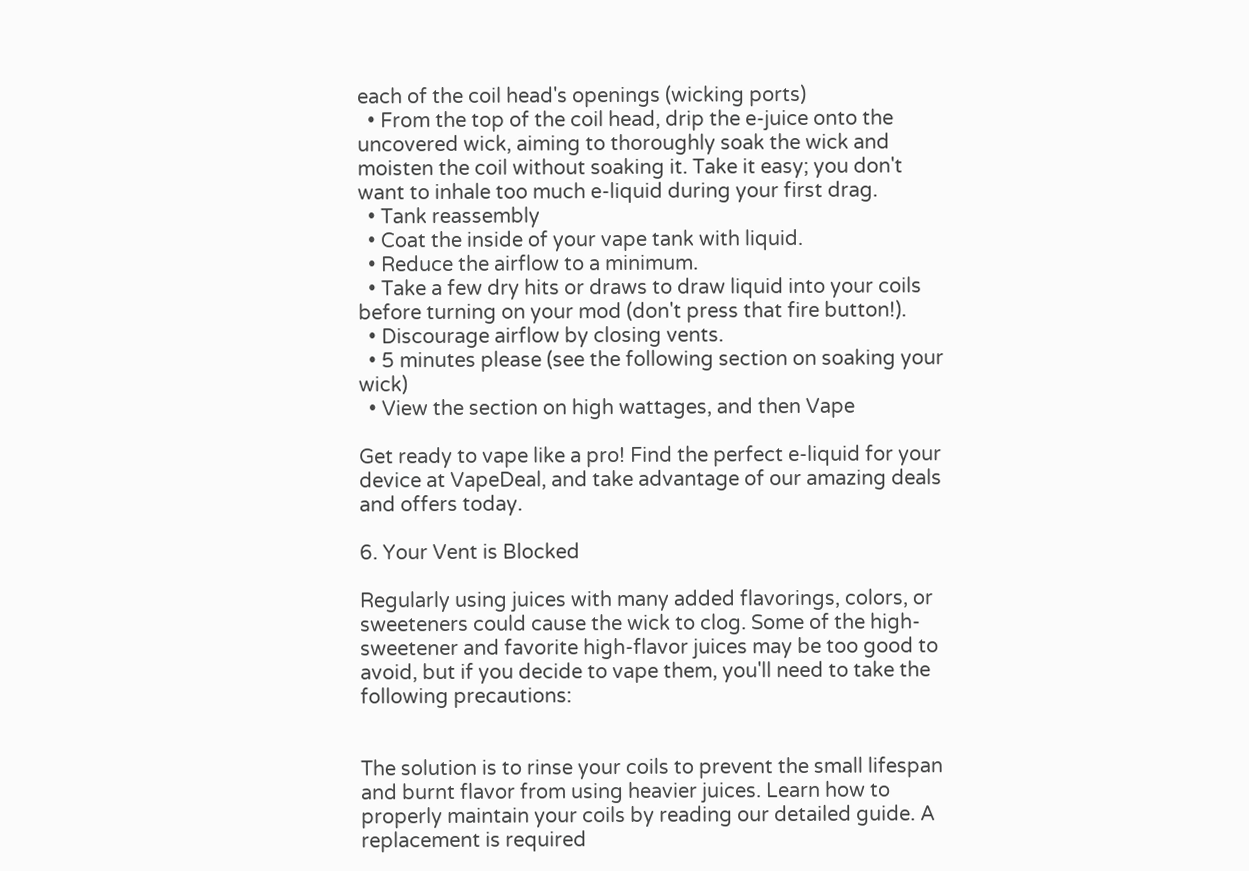each of the coil head's openings (wicking ports)
  • From the top of the coil head, drip the e-juice onto the uncovered wick, aiming to thoroughly soak the wick and moisten the coil without soaking it. Take it easy; you don't want to inhale too much e-liquid during your first drag.
  • Tank reassembly
  • Coat the inside of your vape tank with liquid.
  • Reduce the airflow to a minimum.
  • Take a few dry hits or draws to draw liquid into your coils before turning on your mod (don't press that fire button!).
  • Discourage airflow by closing vents.
  • 5 minutes please (see the following section on soaking your wick)
  • View the section on high wattages, and then Vape

Get ready to vape like a pro! Find the perfect e-liquid for your device at VapeDeal, and take advantage of our amazing deals and offers today.

6. Your Vent is Blocked

Regularly using juices with many added flavorings, colors, or sweeteners could cause the wick to clog. Some of the high-sweetener and favorite high-flavor juices may be too good to avoid, but if you decide to vape them, you'll need to take the following precautions:


The solution is to rinse your coils to prevent the small lifespan and burnt flavor from using heavier juices. Learn how to properly maintain your coils by reading our detailed guide. A replacement is required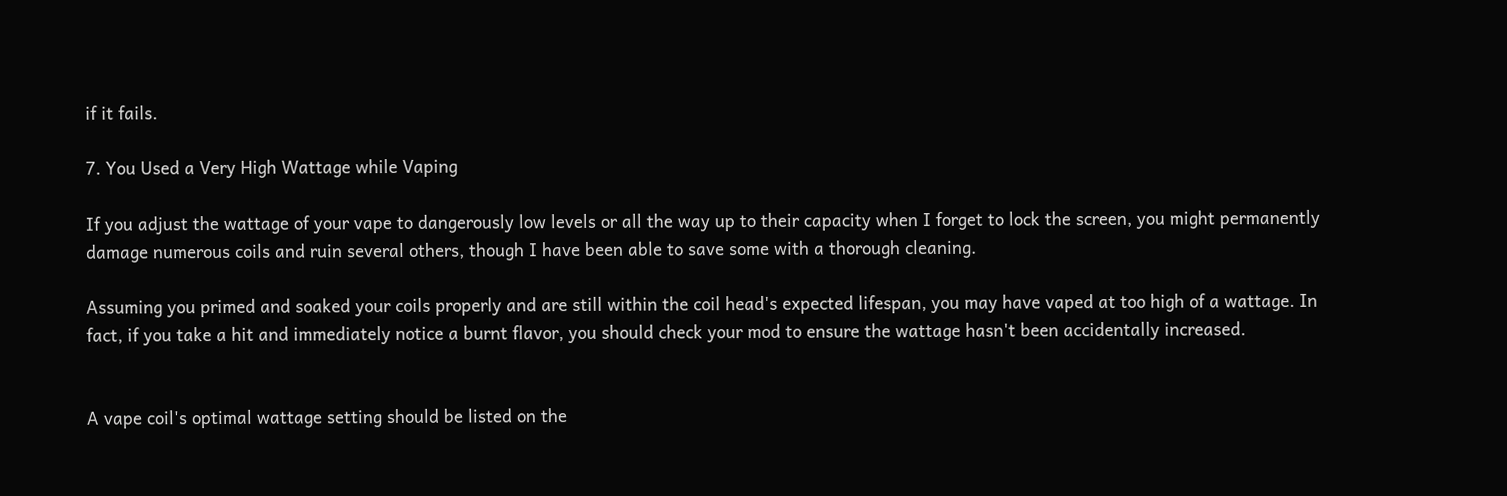if it fails.

7. You Used a Very High Wattage while Vaping

If you adjust the wattage of your vape to dangerously low levels or all the way up to their capacity when I forget to lock the screen, you might permanently damage numerous coils and ruin several others, though I have been able to save some with a thorough cleaning.

Assuming you primed and soaked your coils properly and are still within the coil head's expected lifespan, you may have vaped at too high of a wattage. In fact, if you take a hit and immediately notice a burnt flavor, you should check your mod to ensure the wattage hasn't been accidentally increased.


A vape coil's optimal wattage setting should be listed on the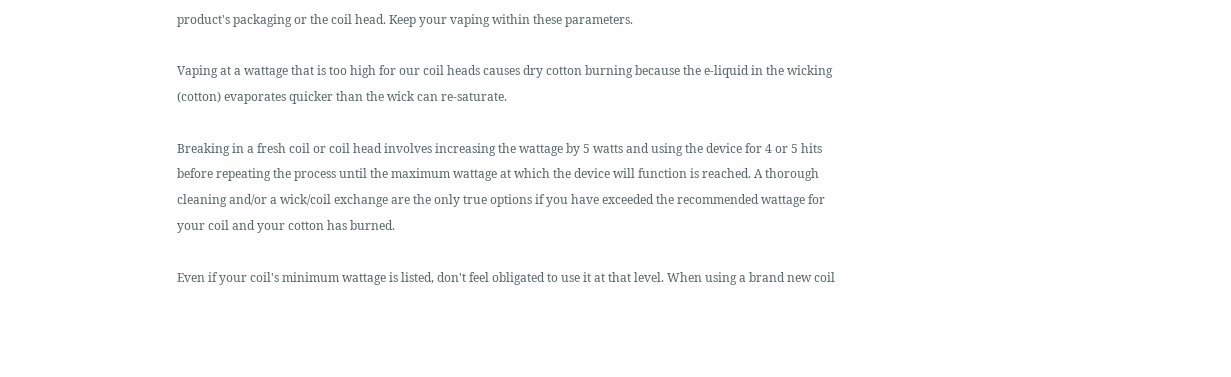product's packaging or the coil head. Keep your vaping within these parameters.

Vaping at a wattage that is too high for our coil heads causes dry cotton burning because the e-liquid in the wicking (cotton) evaporates quicker than the wick can re-saturate.

Breaking in a fresh coil or coil head involves increasing the wattage by 5 watts and using the device for 4 or 5 hits before repeating the process until the maximum wattage at which the device will function is reached. A thorough cleaning and/or a wick/coil exchange are the only true options if you have exceeded the recommended wattage for your coil and your cotton has burned.

Even if your coil's minimum wattage is listed, don't feel obligated to use it at that level. When using a brand new coil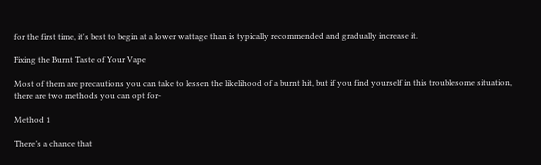for the first time, it's best to begin at a lower wattage than is typically recommended and gradually increase it.

Fixing the Burnt Taste of Your Vape

Most of them are precautions you can take to lessen the likelihood of a burnt hit, but if you find yourself in this troublesome situation, there are two methods you can opt for-

Method 1

There’s a chance that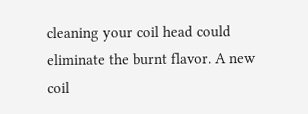cleaning your coil head could eliminate the burnt flavor. A new coil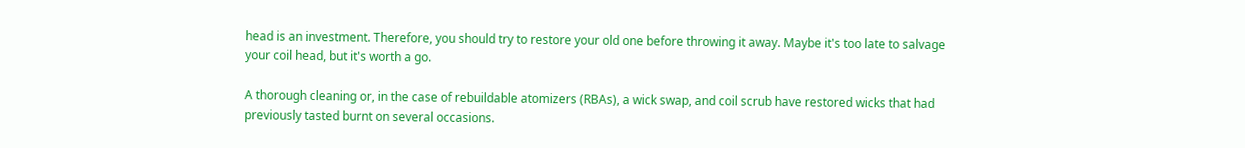head is an investment. Therefore, you should try to restore your old one before throwing it away. Maybe it's too late to salvage your coil head, but it's worth a go.

A thorough cleaning or, in the case of rebuildable atomizers (RBAs), a wick swap, and coil scrub have restored wicks that had previously tasted burnt on several occasions.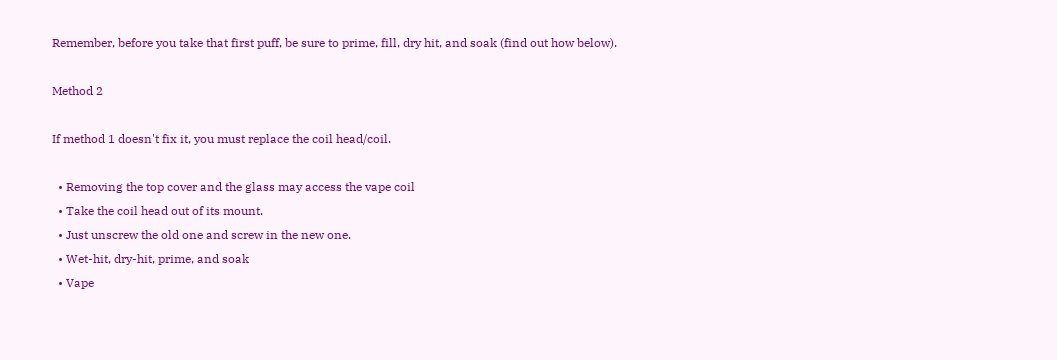Remember, before you take that first puff, be sure to prime, fill, dry hit, and soak (find out how below).

Method 2

If method 1 doesn't fix it, you must replace the coil head/coil.

  • Removing the top cover and the glass may access the vape coil
  • Take the coil head out of its mount.
  • Just unscrew the old one and screw in the new one.
  • Wet-hit, dry-hit, prime, and soak
  • Vape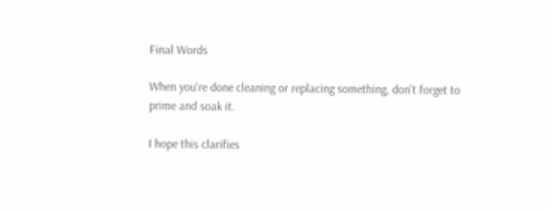Final Words

When you're done cleaning or replacing something, don't forget to prime and soak it.

I hope this clarifies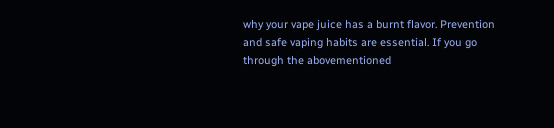why your vape juice has a burnt flavor. Prevention and safe vaping habits are essential. If you go through the abovementioned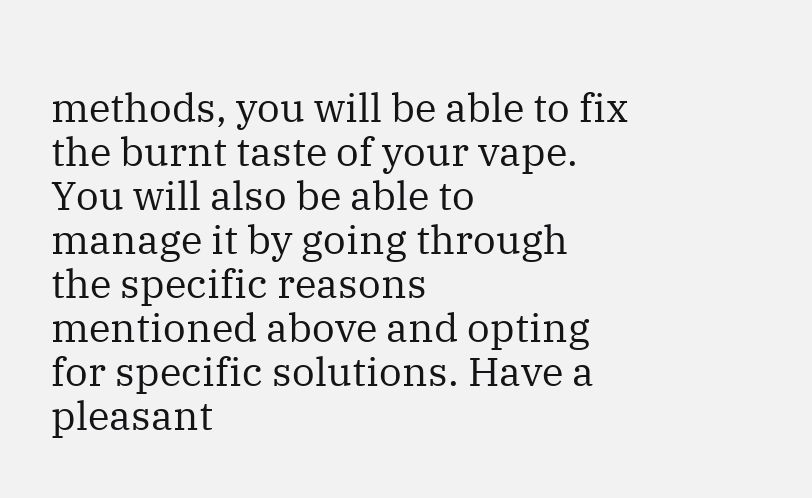methods, you will be able to fix the burnt taste of your vape. You will also be able to manage it by going through the specific reasons mentioned above and opting for specific solutions. Have a pleasant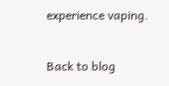experience vaping.

Back to blog